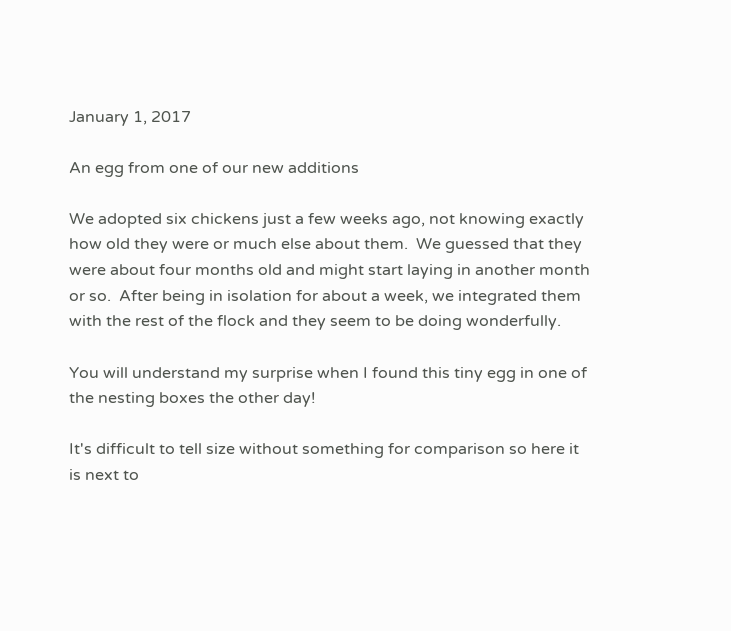January 1, 2017

An egg from one of our new additions

We adopted six chickens just a few weeks ago, not knowing exactly how old they were or much else about them.  We guessed that they were about four months old and might start laying in another month or so.  After being in isolation for about a week, we integrated them with the rest of the flock and they seem to be doing wonderfully.

You will understand my surprise when I found this tiny egg in one of the nesting boxes the other day!

It's difficult to tell size without something for comparison so here it is next to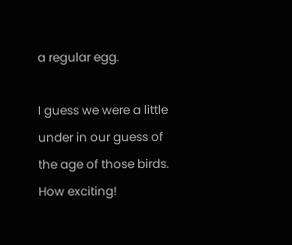a regular egg.

I guess we were a little under in our guess of the age of those birds.  How exciting!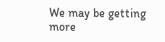We may be getting more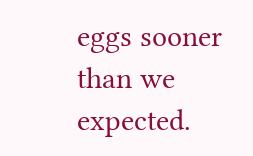eggs sooner than we expected.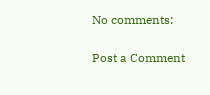No comments:

Post a Comment